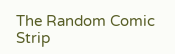The Random Comic Strip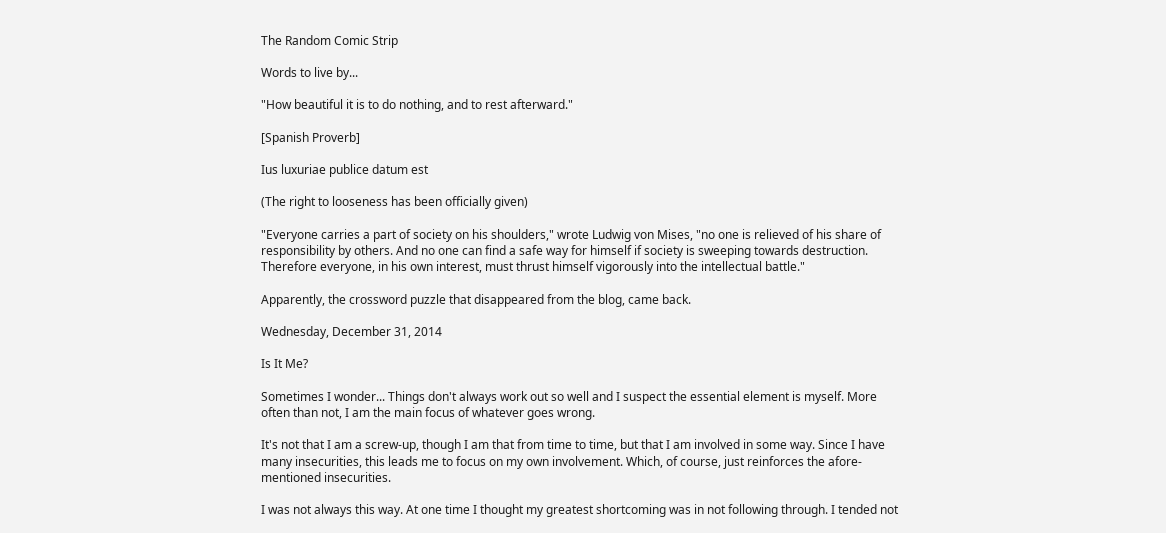The Random Comic Strip

Words to live by...

"How beautiful it is to do nothing, and to rest afterward."

[Spanish Proverb]

Ius luxuriae publice datum est

(The right to looseness has been officially given)

"Everyone carries a part of society on his shoulders," wrote Ludwig von Mises, "no one is relieved of his share of responsibility by others. And no one can find a safe way for himself if society is sweeping towards destruction. Therefore everyone, in his own interest, must thrust himself vigorously into the intellectual battle."

Apparently, the crossword puzzle that disappeared from the blog, came back.

Wednesday, December 31, 2014

Is It Me?

Sometimes I wonder... Things don't always work out so well and I suspect the essential element is myself. More often than not, I am the main focus of whatever goes wrong.

It's not that I am a screw-up, though I am that from time to time, but that I am involved in some way. Since I have many insecurities, this leads me to focus on my own involvement. Which, of course, just reinforces the afore-mentioned insecurities.

I was not always this way. At one time I thought my greatest shortcoming was in not following through. I tended not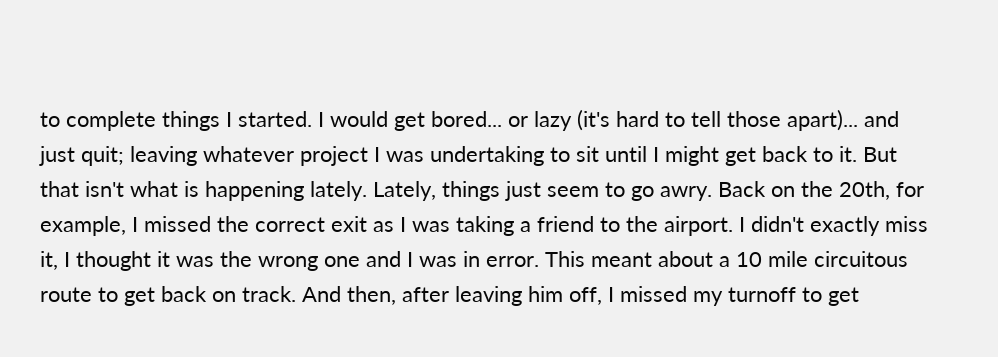to complete things I started. I would get bored... or lazy (it's hard to tell those apart)... and just quit; leaving whatever project I was undertaking to sit until I might get back to it. But that isn't what is happening lately. Lately, things just seem to go awry. Back on the 20th, for example, I missed the correct exit as I was taking a friend to the airport. I didn't exactly miss it, I thought it was the wrong one and I was in error. This meant about a 10 mile circuitous route to get back on track. And then, after leaving him off, I missed my turnoff to get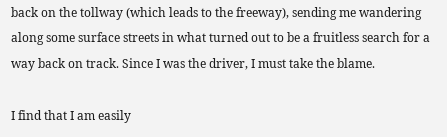back on the tollway (which leads to the freeway), sending me wandering along some surface streets in what turned out to be a fruitless search for a way back on track. Since I was the driver, I must take the blame.

I find that I am easily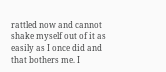rattled now and cannot shake myself out of it as easily as I once did and that bothers me. I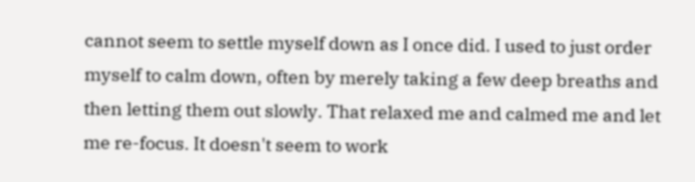cannot seem to settle myself down as I once did. I used to just order myself to calm down, often by merely taking a few deep breaths and then letting them out slowly. That relaxed me and calmed me and let me re-focus. It doesn't seem to work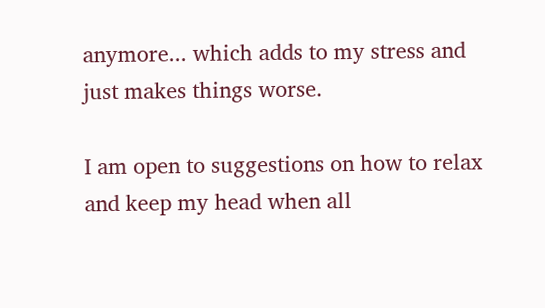anymore... which adds to my stress and just makes things worse.

I am open to suggestions on how to relax and keep my head when all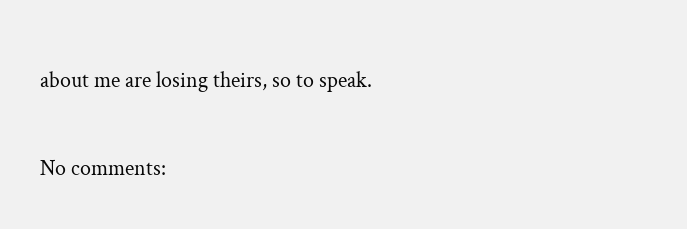about me are losing theirs, so to speak.

No comments: